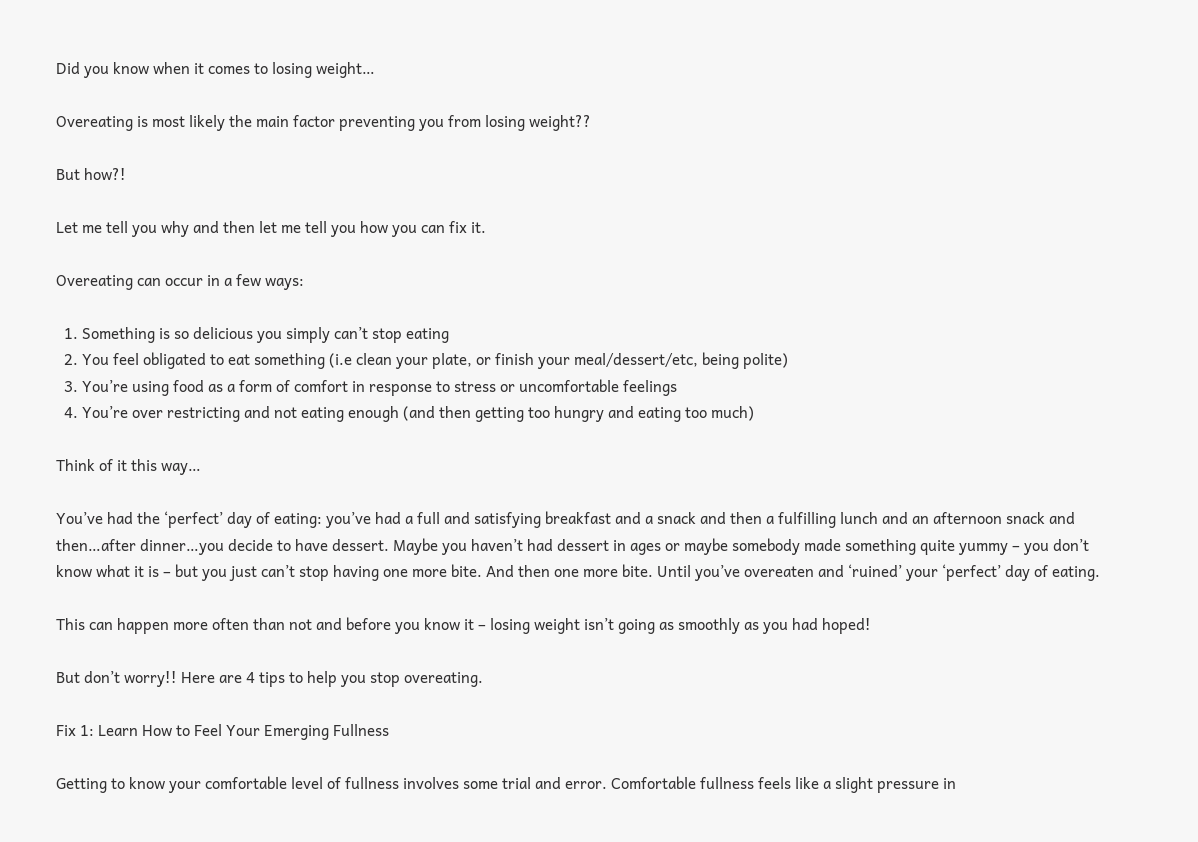Did you know when it comes to losing weight…

Overeating is most likely the main factor preventing you from losing weight??

But how?!

Let me tell you why and then let me tell you how you can fix it.

Overeating can occur in a few ways:

  1. Something is so delicious you simply can’t stop eating
  2. You feel obligated to eat something (i.e clean your plate, or finish your meal/dessert/etc, being polite)
  3. You’re using food as a form of comfort in response to stress or uncomfortable feelings
  4. You’re over restricting and not eating enough (and then getting too hungry and eating too much)

Think of it this way…

You’ve had the ‘perfect’ day of eating: you’ve had a full and satisfying breakfast and a snack and then a fulfilling lunch and an afternoon snack and then…after dinner…you decide to have dessert. Maybe you haven’t had dessert in ages or maybe somebody made something quite yummy – you don’t know what it is – but you just can’t stop having one more bite. And then one more bite. Until you’ve overeaten and ‘ruined’ your ‘perfect’ day of eating.

This can happen more often than not and before you know it – losing weight isn’t going as smoothly as you had hoped!

But don’t worry!! Here are 4 tips to help you stop overeating.

Fix 1: Learn How to Feel Your Emerging Fullness

Getting to know your comfortable level of fullness involves some trial and error. Comfortable fullness feels like a slight pressure in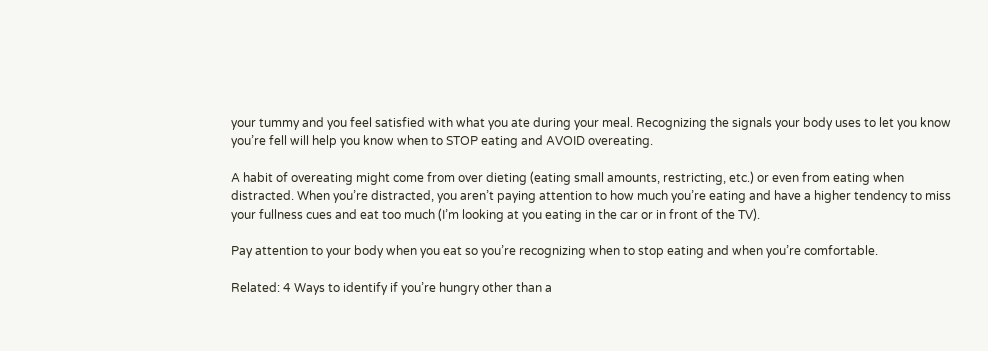your tummy and you feel satisfied with what you ate during your meal. Recognizing the signals your body uses to let you know you’re fell will help you know when to STOP eating and AVOID overeating.

A habit of overeating might come from over dieting (eating small amounts, restricting, etc.) or even from eating when distracted. When you’re distracted, you aren’t paying attention to how much you’re eating and have a higher tendency to miss your fullness cues and eat too much (I’m looking at you eating in the car or in front of the TV).

Pay attention to your body when you eat so you’re recognizing when to stop eating and when you’re comfortable.

Related: 4 Ways to identify if you’re hungry other than a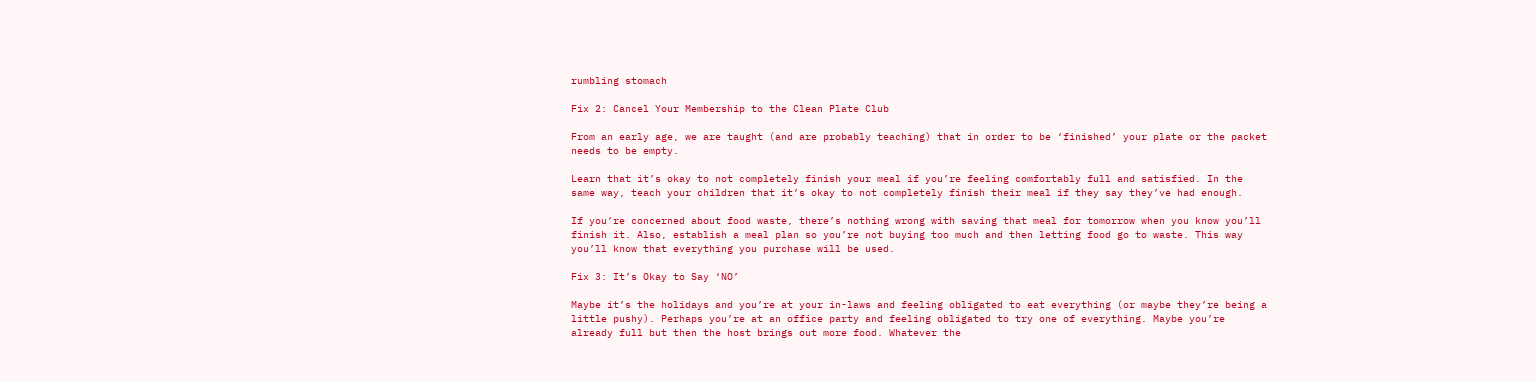rumbling stomach

Fix 2: Cancel Your Membership to the Clean Plate Club

From an early age, we are taught (and are probably teaching) that in order to be ‘finished’ your plate or the packet needs to be empty.

Learn that it’s okay to not completely finish your meal if you’re feeling comfortably full and satisfied. In the same way, teach your children that it’s okay to not completely finish their meal if they say they’ve had enough.

If you’re concerned about food waste, there’s nothing wrong with saving that meal for tomorrow when you know you’ll finish it. Also, establish a meal plan so you’re not buying too much and then letting food go to waste. This way you’ll know that everything you purchase will be used.

Fix 3: It’s Okay to Say ‘NO’

Maybe it’s the holidays and you’re at your in-laws and feeling obligated to eat everything (or maybe they’re being a little pushy). Perhaps you’re at an office party and feeling obligated to try one of everything. Maybe you’re already full but then the host brings out more food. Whatever the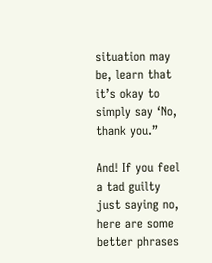situation may be, learn that it’s okay to simply say ‘No, thank you.”

And! If you feel a tad guilty just saying no, here are some better phrases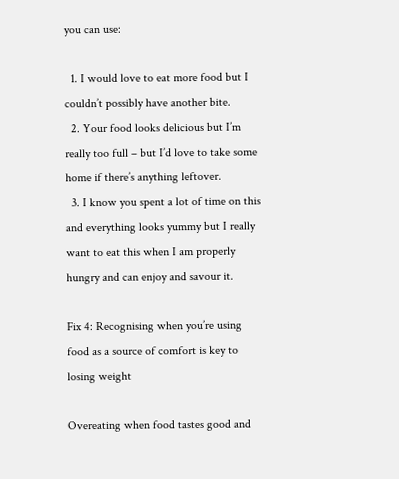you can use:

  1. I would love to eat more food but I couldn’t possibly have another bite.
  2. Your food looks delicious but I’m really too full – but I’d love to take some home if there’s anything leftover.
  3. I know you spent a lot of time on this and everything looks yummy but I really want to eat this when I am properly hungry and can enjoy and savour it.

Fix 4: Recognising when you’re using food as a source of comfort is key to losing weight

Overeating when food tastes good and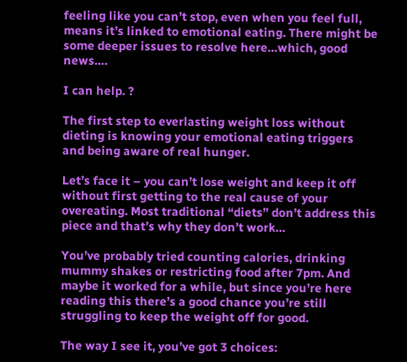feeling like you can’t stop, even when you feel full, means it’s linked to emotional eating. There might be some deeper issues to resolve here…which, good news….

I can help. ?

The first step to everlasting weight loss without dieting is knowing your emotional eating triggers and being aware of real hunger.

Let’s face it – you can’t lose weight and keep it off without first getting to the real cause of your overeating. Most traditional “diets” don’t address this piece and that’s why they don’t work…

You’ve probably tried counting calories, drinking mummy shakes or restricting food after 7pm. And maybe it worked for a while, but since you’re here reading this there’s a good chance you’re still struggling to keep the weight off for good.

The way I see it, you’ve got 3 choices: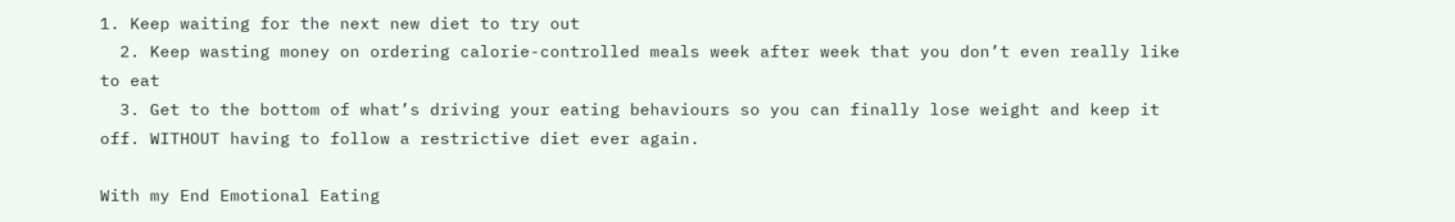1. Keep waiting for the next new diet to try out
  2. Keep wasting money on ordering calorie-controlled meals week after week that you don’t even really like to eat
  3. Get to the bottom of what’s driving your eating behaviours so you can finally lose weight and keep it off. WITHOUT having to follow a restrictive diet ever again.

With my End Emotional Eating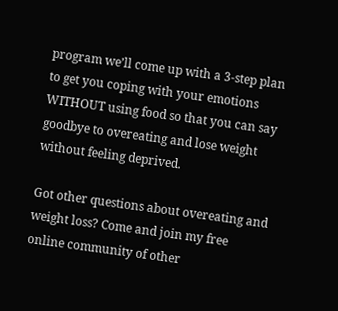program we’ll come up with a 3-step plan to get you coping with your emotions WITHOUT using food so that you can say goodbye to overeating and lose weight without feeling deprived.

Got other questions about overeating and weight loss? Come and join my free online community of other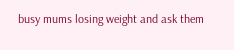busy mums losing weight and ask them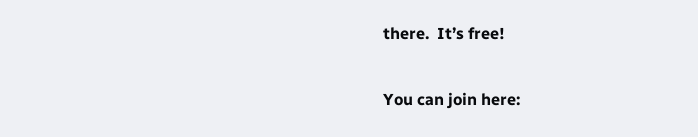there.  It’s free!

You can join here: